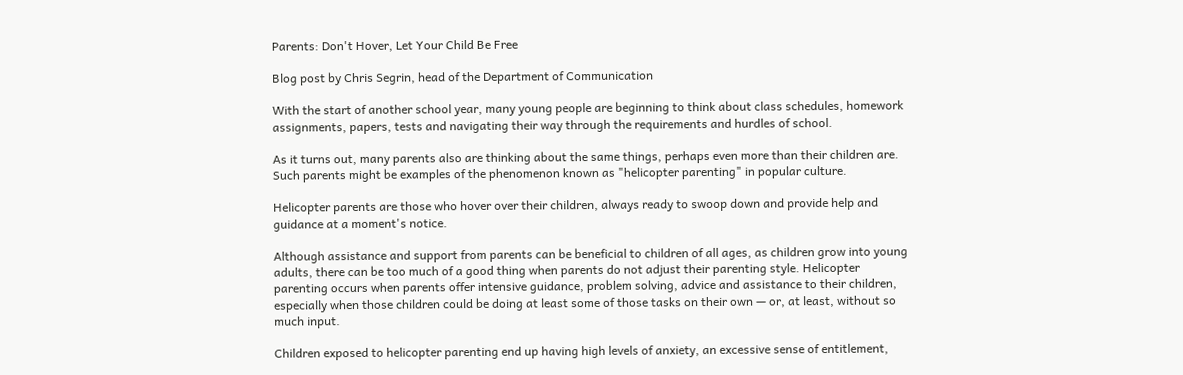Parents: Don't Hover, Let Your Child Be Free

Blog post by Chris Segrin, head of the Department of Communication

With the start of another school year, many young people are beginning to think about class schedules, homework assignments, papers, tests and navigating their way through the requirements and hurdles of school.

As it turns out, many parents also are thinking about the same things, perhaps even more than their children are. Such parents might be examples of the phenomenon known as "helicopter parenting" in popular culture.

Helicopter parents are those who hover over their children, always ready to swoop down and provide help and guidance at a moment's notice.

Although assistance and support from parents can be beneficial to children of all ages, as children grow into young adults, there can be too much of a good thing when parents do not adjust their parenting style. Helicopter parenting occurs when parents offer intensive guidance, problem solving, advice and assistance to their children, especially when those children could be doing at least some of those tasks on their own — or, at least, without so much input.

Children exposed to helicopter parenting end up having high levels of anxiety, an excessive sense of entitlement,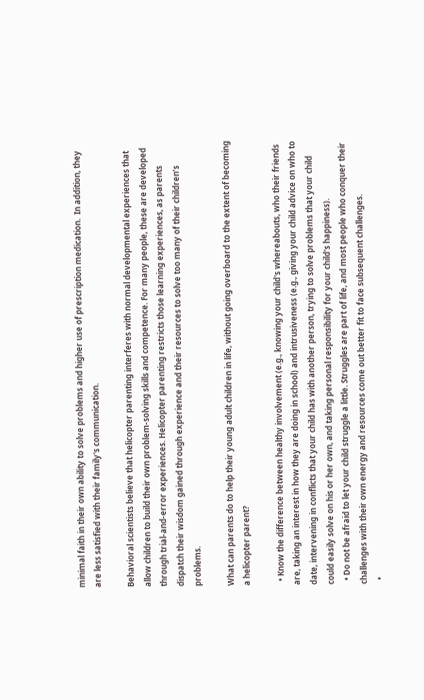minimal faith in their own ability to solve problems and higher use of prescription medication.  In addition, they are less satisfied with their family's communication.

Behavioral scientists believe that helicopter parenting interferes with normal developmental experiences that allow children to build their own problem-solving skills and competence. For many people, these are developed through trial-and-error experiences. Helicopter parenting restricts those learning experiences, as parents dispatch their wisdom gained through experience and their resources to solve too many of their children’s problems.

What can parents do to help their young adult children in life, without going overboard to the extent of becoming a helicopter parent?

  • Know the difference between healthy involvement (e.g., knowing your child's whereabouts, who their friends are, taking an interest in how they are doing in school) and intrusiveness (e.g., giving your child advice on who to date, intervening in conflicts that your child has with another person, trying to solve problems that your child could easily solve on his or her own, and taking personal responsibility for your child's happiness).
  • Do not be afraid to let your child struggle a little. Struggles are part of life, and most people who conquer their challenges with their own energy and resources come out better fit to face subsequent challenges.
  •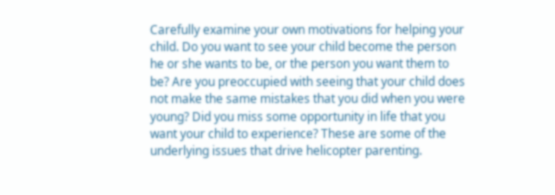Carefully examine your own motivations for helping your child. Do you want to see your child become the person he or she wants to be, or the person you want them to be? Are you preoccupied with seeing that your child does not make the same mistakes that you did when you were young? Did you miss some opportunity in life that you want your child to experience? These are some of the underlying issues that drive helicopter parenting.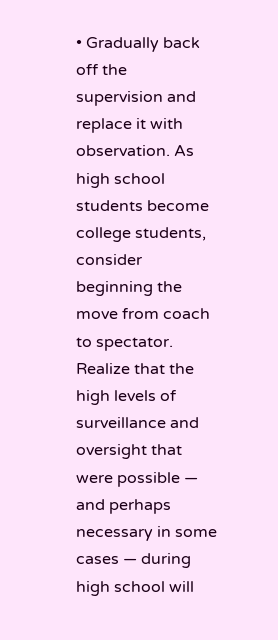• Gradually back off the supervision and replace it with observation. As high school students become college students, consider beginning the move from coach to spectator. Realize that the high levels of surveillance and oversight that were possible — and perhaps necessary in some cases — during high school will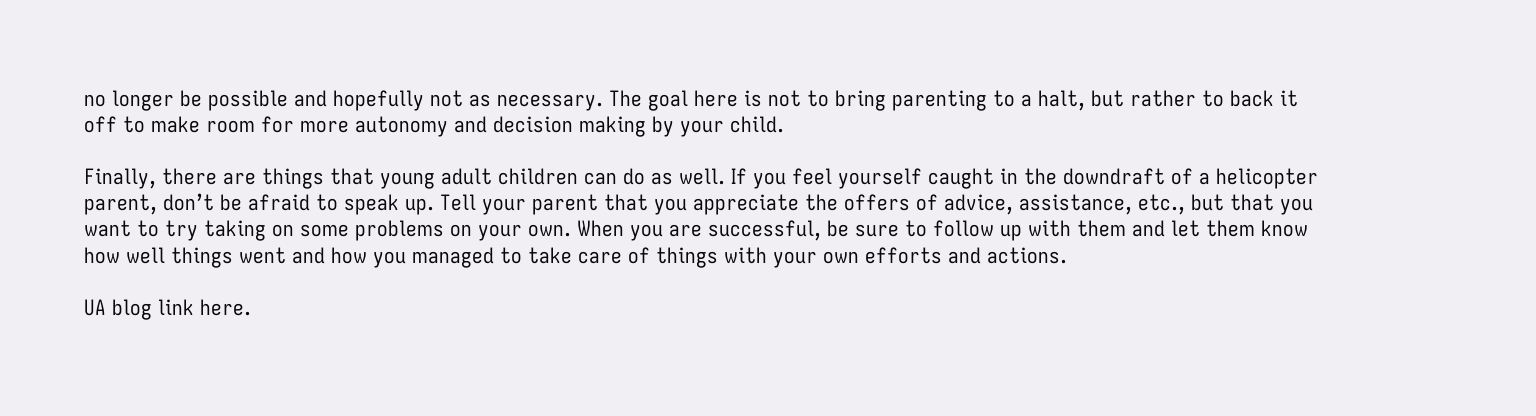no longer be possible and hopefully not as necessary. The goal here is not to bring parenting to a halt, but rather to back it off to make room for more autonomy and decision making by your child.

Finally, there are things that young adult children can do as well. If you feel yourself caught in the downdraft of a helicopter parent, don’t be afraid to speak up. Tell your parent that you appreciate the offers of advice, assistance, etc., but that you want to try taking on some problems on your own. When you are successful, be sure to follow up with them and let them know how well things went and how you managed to take care of things with your own efforts and actions.

UA blog link here.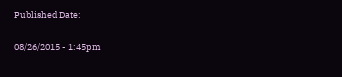Published Date:

08/26/2015 - 1:45pm